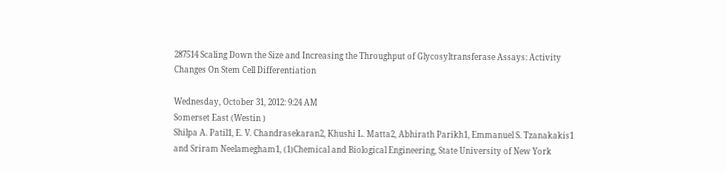287514 Scaling Down the Size and Increasing the Throughput of Glycosyltransferase Assays: Activity Changes On Stem Cell Differentiation

Wednesday, October 31, 2012: 9:24 AM
Somerset East (Westin )
Shilpa A. Patil1, E. V. Chandrasekaran2, Khushi L. Matta2, Abhirath Parikh1, Emmanuel S. Tzanakakis1 and Sriram Neelamegham1, (1)Chemical and Biological Engineering, State University of New York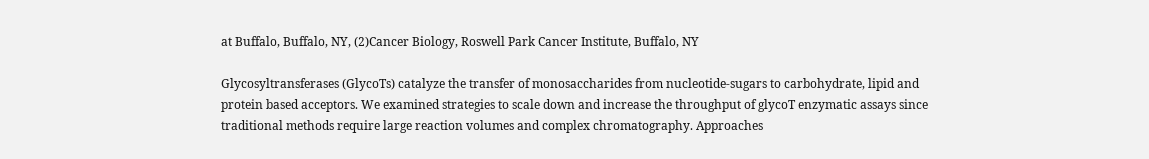at Buffalo, Buffalo, NY, (2)Cancer Biology, Roswell Park Cancer Institute, Buffalo, NY

Glycosyltransferases (GlycoTs) catalyze the transfer of monosaccharides from nucleotide-sugars to carbohydrate, lipid and protein based acceptors. We examined strategies to scale down and increase the throughput of glycoT enzymatic assays since traditional methods require large reaction volumes and complex chromatography. Approaches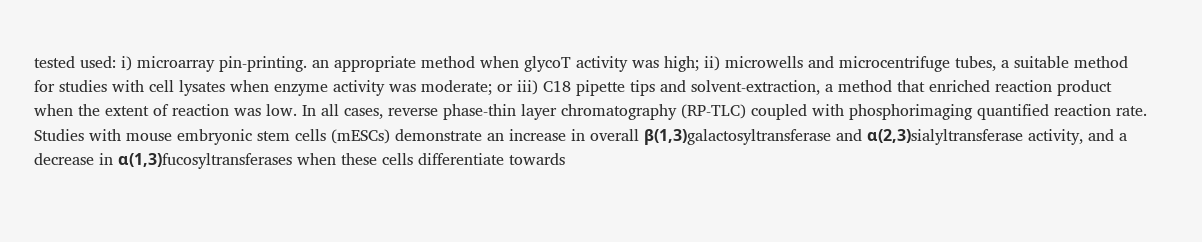tested used: i) microarray pin-printing. an appropriate method when glycoT activity was high; ii) microwells and microcentrifuge tubes, a suitable method for studies with cell lysates when enzyme activity was moderate; or iii) C18 pipette tips and solvent-extraction, a method that enriched reaction product when the extent of reaction was low. In all cases, reverse phase-thin layer chromatography (RP-TLC) coupled with phosphorimaging quantified reaction rate. Studies with mouse embryonic stem cells (mESCs) demonstrate an increase in overall β(1,3)galactosyltransferase and α(2,3)sialyltransferase activity, and a decrease in α(1,3)fucosyltransferases when these cells differentiate towards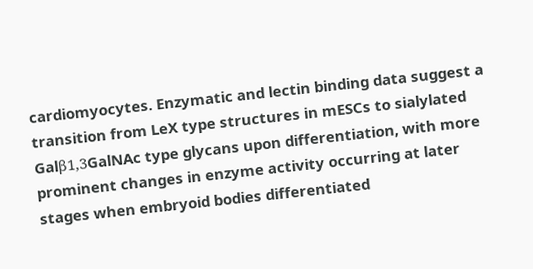cardiomyocytes. Enzymatic and lectin binding data suggest a transition from LeX type structures in mESCs to sialylated Galβ1,3GalNAc type glycans upon differentiation, with more prominent changes in enzyme activity occurring at later stages when embryoid bodies differentiated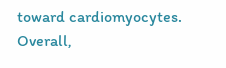toward cardiomyocytes. Overall,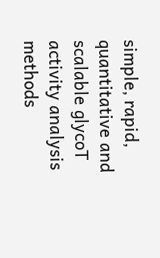simple, rapid, quantitative and scalable glycoT activity analysis methods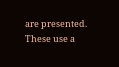are presented. These use a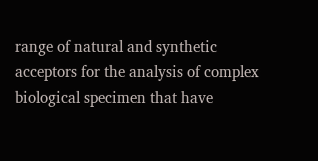range of natural and synthetic acceptors for the analysis of complex biological specimen that have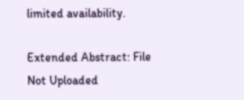limited availability.

Extended Abstract: File Not Uploaded